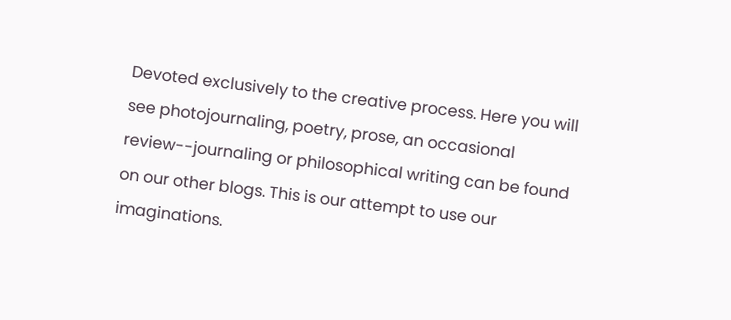Devoted exclusively to the creative process. Here you will see photojournaling, poetry, prose, an occasional review--journaling or philosophical writing can be found on our other blogs. This is our attempt to use our imaginations.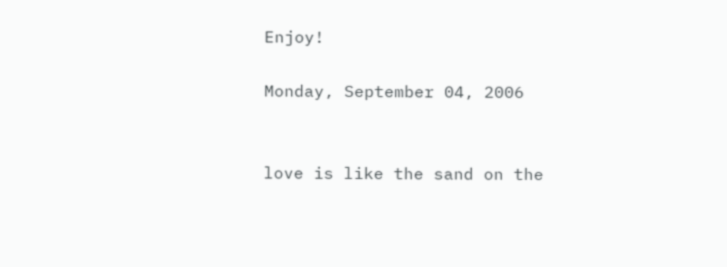Enjoy!

Monday, September 04, 2006


love is like the sand on the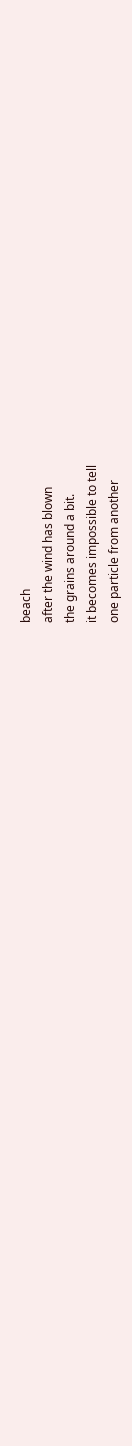beach
after the wind has blown
the grains around a bit.
it becomes impossible to tell
one particle from another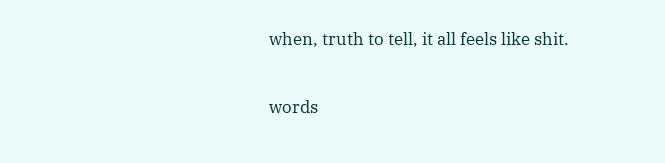when, truth to tell, it all feels like shit.

words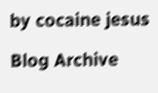by cocaine jesus

Blog Archive